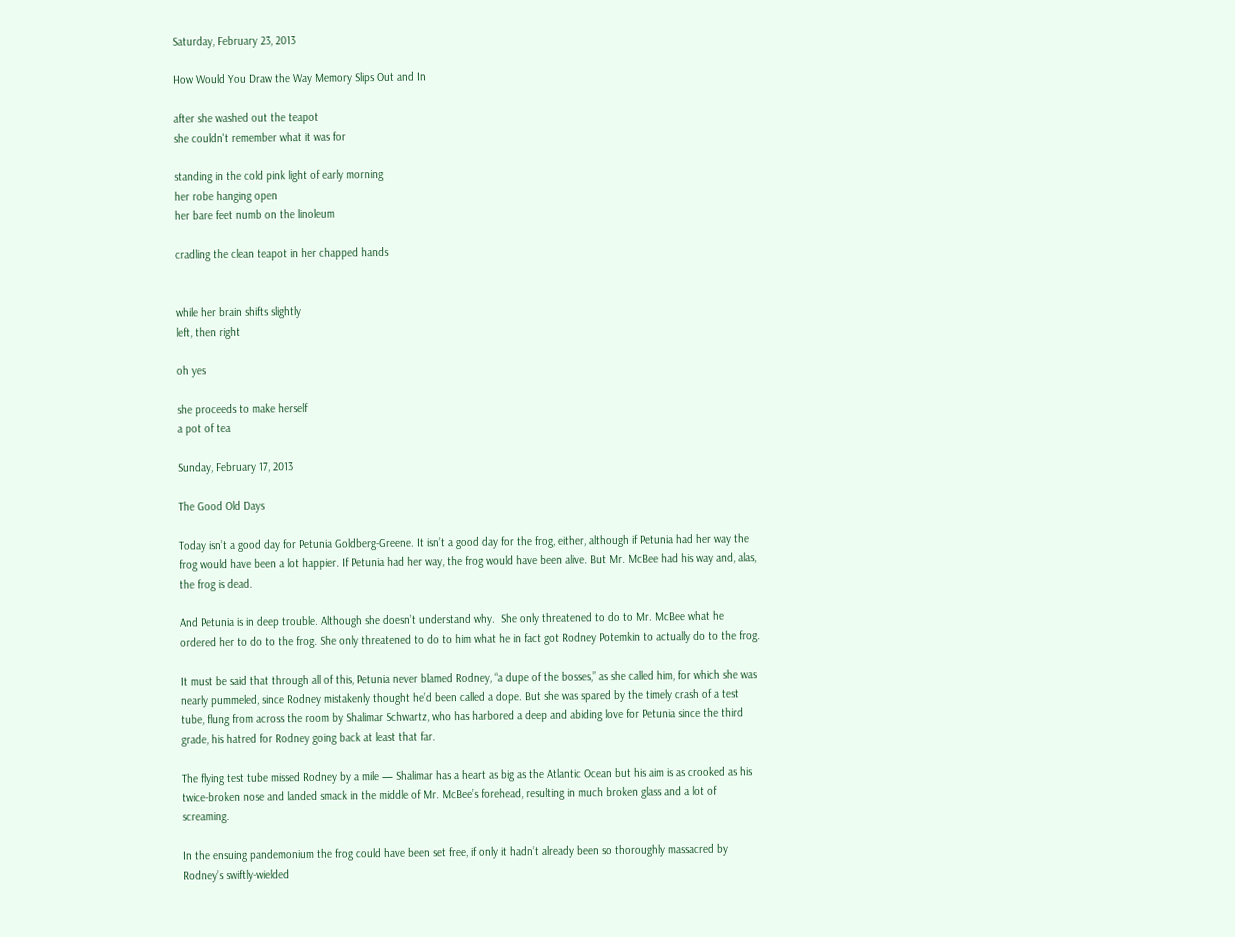Saturday, February 23, 2013

How Would You Draw the Way Memory Slips Out and In

after she washed out the teapot
she couldn't remember what it was for

standing in the cold pink light of early morning
her robe hanging open
her bare feet numb on the linoleum

cradling the clean teapot in her chapped hands


while her brain shifts slightly
left, then right

oh yes

she proceeds to make herself
a pot of tea

Sunday, February 17, 2013

The Good Old Days

Today isn’t a good day for Petunia Goldberg-Greene. It isn’t a good day for the frog, either, although if Petunia had her way the frog would have been a lot happier. If Petunia had her way, the frog would have been alive. But Mr. McBee had his way and, alas, the frog is dead.

And Petunia is in deep trouble. Although she doesn’t understand why.  She only threatened to do to Mr. McBee what he ordered her to do to the frog. She only threatened to do to him what he in fact got Rodney Potemkin to actually do to the frog.

It must be said that through all of this, Petunia never blamed Rodney, “a dupe of the bosses,” as she called him, for which she was nearly pummeled, since Rodney mistakenly thought he’d been called a dope. But she was spared by the timely crash of a test tube, flung from across the room by Shalimar Schwartz, who has harbored a deep and abiding love for Petunia since the third grade, his hatred for Rodney going back at least that far.

The flying test tube missed Rodney by a mile — Shalimar has a heart as big as the Atlantic Ocean but his aim is as crooked as his twice-broken nose and landed smack in the middle of Mr. McBee’s forehead, resulting in much broken glass and a lot of screaming.

In the ensuing pandemonium the frog could have been set free, if only it hadn’t already been so thoroughly massacred by Rodney’s swiftly-wielded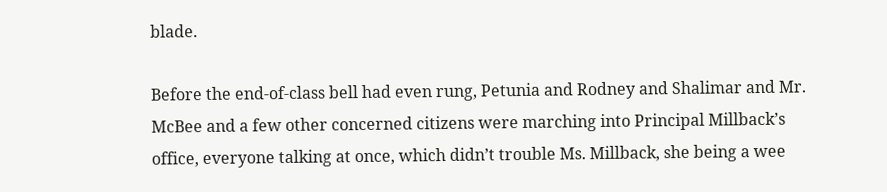blade.

Before the end-of-class bell had even rung, Petunia and Rodney and Shalimar and Mr. McBee and a few other concerned citizens were marching into Principal Millback’s office, everyone talking at once, which didn’t trouble Ms. Millback, she being a wee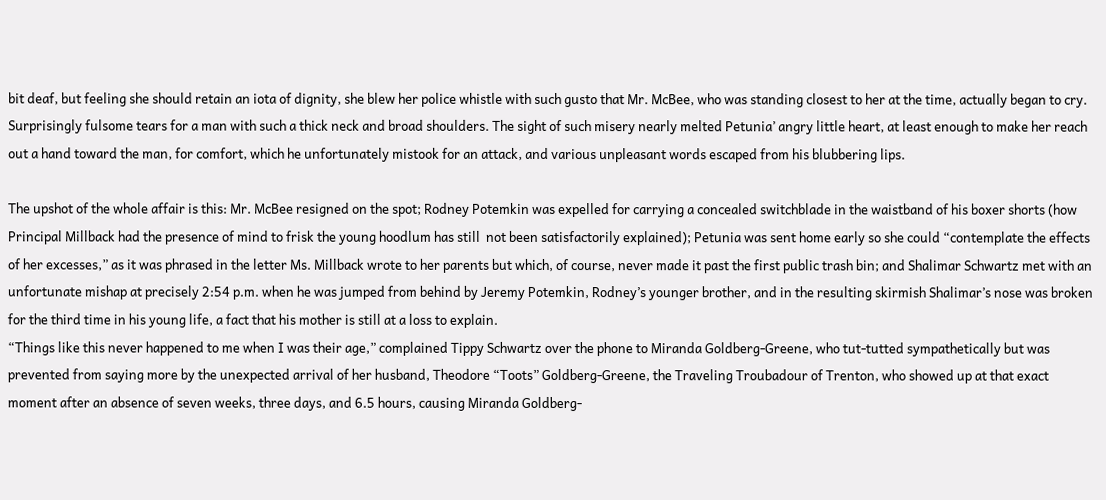bit deaf, but feeling she should retain an iota of dignity, she blew her police whistle with such gusto that Mr. McBee, who was standing closest to her at the time, actually began to cry. Surprisingly fulsome tears for a man with such a thick neck and broad shoulders. The sight of such misery nearly melted Petunia’ angry little heart, at least enough to make her reach out a hand toward the man, for comfort, which he unfortunately mistook for an attack, and various unpleasant words escaped from his blubbering lips.

The upshot of the whole affair is this: Mr. McBee resigned on the spot; Rodney Potemkin was expelled for carrying a concealed switchblade in the waistband of his boxer shorts (how Principal Millback had the presence of mind to frisk the young hoodlum has still  not been satisfactorily explained); Petunia was sent home early so she could “contemplate the effects of her excesses,” as it was phrased in the letter Ms. Millback wrote to her parents but which, of course, never made it past the first public trash bin; and Shalimar Schwartz met with an unfortunate mishap at precisely 2:54 p.m. when he was jumped from behind by Jeremy Potemkin, Rodney’s younger brother, and in the resulting skirmish Shalimar’s nose was broken for the third time in his young life, a fact that his mother is still at a loss to explain.
“Things like this never happened to me when I was their age,” complained Tippy Schwartz over the phone to Miranda Goldberg-Greene, who tut-tutted sympathetically but was prevented from saying more by the unexpected arrival of her husband, Theodore “Toots” Goldberg-Greene, the Traveling Troubadour of Trenton, who showed up at that exact moment after an absence of seven weeks, three days, and 6.5 hours, causing Miranda Goldberg-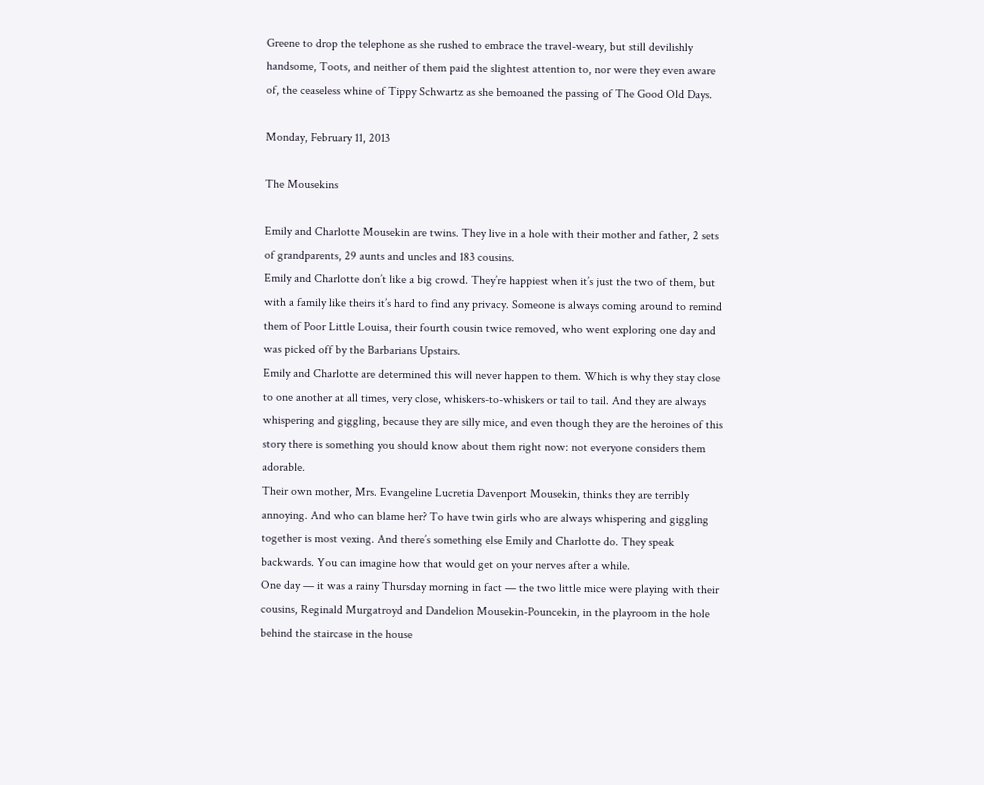Greene to drop the telephone as she rushed to embrace the travel-weary, but still devilishly handsome, Toots, and neither of them paid the slightest attention to, nor were they even aware of, the ceaseless whine of Tippy Schwartz as she bemoaned the passing of The Good Old Days.

Monday, February 11, 2013

The Mousekins

Emily and Charlotte Mousekin are twins. They live in a hole with their mother and father, 2 sets of grandparents, 29 aunts and uncles and 183 cousins.
Emily and Charlotte don’t like a big crowd. They’re happiest when it’s just the two of them, but with a family like theirs it’s hard to find any privacy. Someone is always coming around to remind them of Poor Little Louisa, their fourth cousin twice removed, who went exploring one day and was picked off by the Barbarians Upstairs.
Emily and Charlotte are determined this will never happen to them. Which is why they stay close to one another at all times, very close, whiskers-to-whiskers or tail to tail. And they are always whispering and giggling, because they are silly mice, and even though they are the heroines of this story there is something you should know about them right now: not everyone considers them adorable.
Their own mother, Mrs. Evangeline Lucretia Davenport Mousekin, thinks they are terribly annoying. And who can blame her? To have twin girls who are always whispering and giggling together is most vexing. And there’s something else Emily and Charlotte do. They speak backwards. You can imagine how that would get on your nerves after a while.
One day — it was a rainy Thursday morning in fact — the two little mice were playing with their cousins, Reginald Murgatroyd and Dandelion Mousekin-Pouncekin, in the playroom in the hole behind the staircase in the house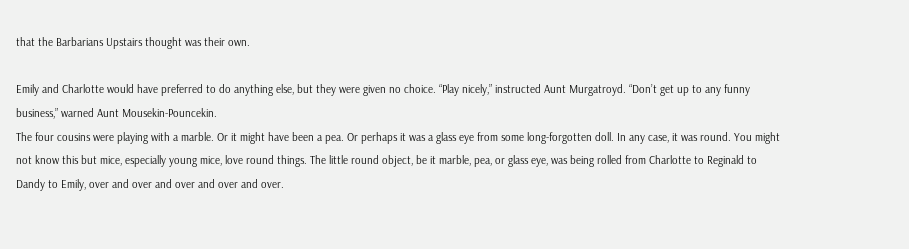that the Barbarians Upstairs thought was their own.

Emily and Charlotte would have preferred to do anything else, but they were given no choice. “Play nicely,” instructed Aunt Murgatroyd. “Don’t get up to any funny business,” warned Aunt Mousekin-Pouncekin.
The four cousins were playing with a marble. Or it might have been a pea. Or perhaps it was a glass eye from some long-forgotten doll. In any case, it was round. You might not know this but mice, especially young mice, love round things. The little round object, be it marble, pea, or glass eye, was being rolled from Charlotte to Reginald to Dandy to Emily, over and over and over and over and over.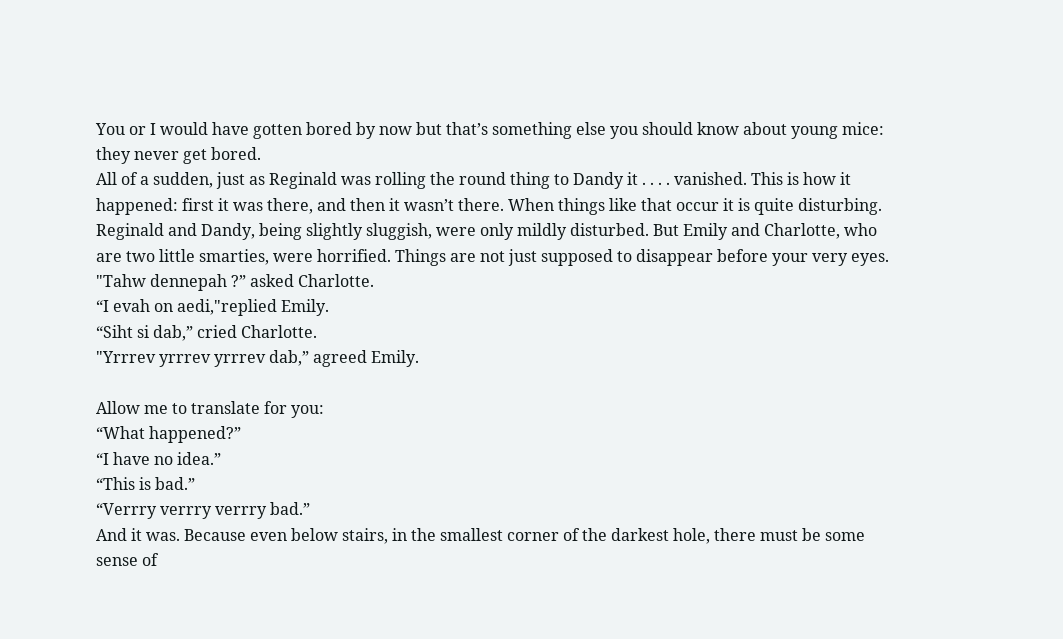You or I would have gotten bored by now but that’s something else you should know about young mice: they never get bored.
All of a sudden, just as Reginald was rolling the round thing to Dandy it . . . . vanished. This is how it happened: first it was there, and then it wasn’t there. When things like that occur it is quite disturbing. Reginald and Dandy, being slightly sluggish, were only mildly disturbed. But Emily and Charlotte, who are two little smarties, were horrified. Things are not just supposed to disappear before your very eyes.
"Tahw dennepah ?” asked Charlotte.
“I evah on aedi,"replied Emily.
“Siht si dab,” cried Charlotte.
"Yrrrev yrrrev yrrrev dab,” agreed Emily.

Allow me to translate for you:
“What happened?”
“I have no idea.”
“This is bad.”
“Verrry verrry verrry bad.”
And it was. Because even below stairs, in the smallest corner of the darkest hole, there must be some sense of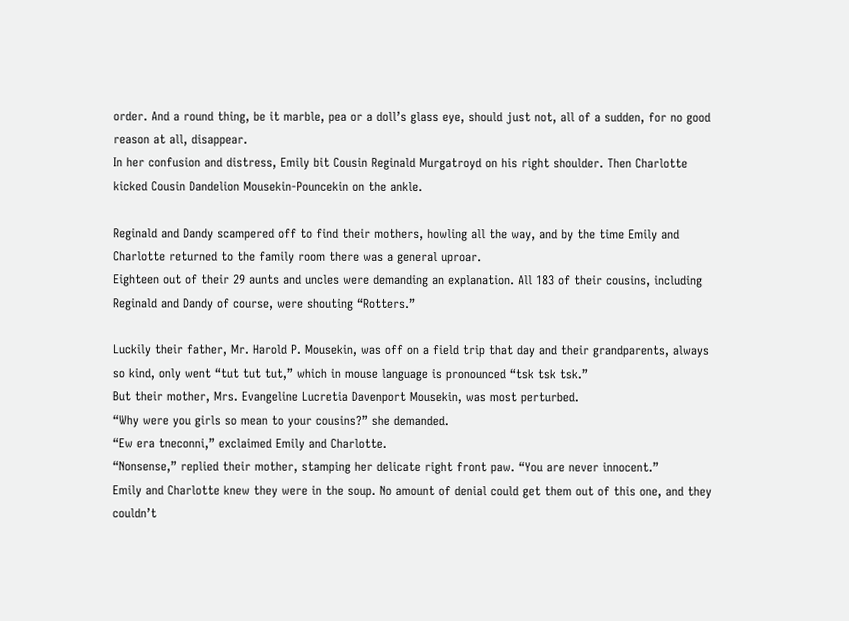order. And a round thing, be it marble, pea or a doll’s glass eye, should just not, all of a sudden, for no good reason at all, disappear.
In her confusion and distress, Emily bit Cousin Reginald Murgatroyd on his right shoulder. Then Charlotte kicked Cousin Dandelion Mousekin-Pouncekin on the ankle.

Reginald and Dandy scampered off to find their mothers, howling all the way, and by the time Emily and Charlotte returned to the family room there was a general uproar.
Eighteen out of their 29 aunts and uncles were demanding an explanation. All 183 of their cousins, including Reginald and Dandy of course, were shouting “Rotters.”

Luckily their father, Mr. Harold P. Mousekin, was off on a field trip that day and their grandparents, always so kind, only went “tut tut tut,” which in mouse language is pronounced “tsk tsk tsk.”
But their mother, Mrs. Evangeline Lucretia Davenport Mousekin, was most perturbed.
“Why were you girls so mean to your cousins?” she demanded.
“Ew era tneconni,” exclaimed Emily and Charlotte.
“Nonsense,” replied their mother, stamping her delicate right front paw. “You are never innocent.”
Emily and Charlotte knew they were in the soup. No amount of denial could get them out of this one, and they couldn’t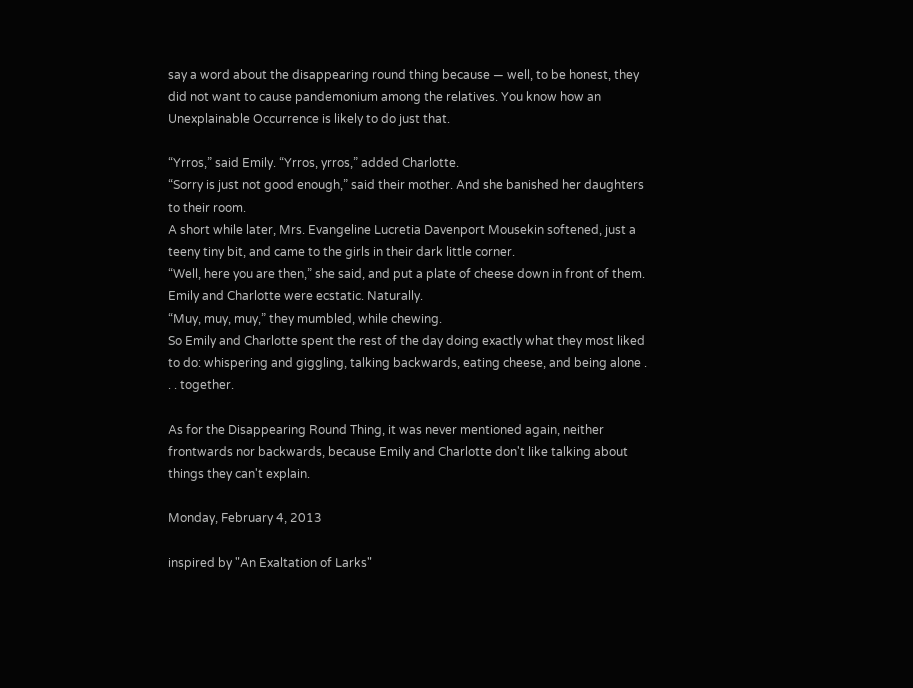say a word about the disappearing round thing because — well, to be honest, they did not want to cause pandemonium among the relatives. You know how an Unexplainable Occurrence is likely to do just that.

“Yrros,” said Emily. “Yrros, yrros,” added Charlotte.
“Sorry is just not good enough,” said their mother. And she banished her daughters to their room.
A short while later, Mrs. Evangeline Lucretia Davenport Mousekin softened, just a teeny tiny bit, and came to the girls in their dark little corner.
“Well, here you are then,” she said, and put a plate of cheese down in front of them. Emily and Charlotte were ecstatic. Naturally.
“Muy, muy, muy,” they mumbled, while chewing.
So Emily and Charlotte spent the rest of the day doing exactly what they most liked to do: whispering and giggling, talking backwards, eating cheese, and being alone . . . together.

As for the Disappearing Round Thing, it was never mentioned again, neither frontwards nor backwards, because Emily and Charlotte don't like talking about things they can't explain.

Monday, February 4, 2013

inspired by "An Exaltation of Larks"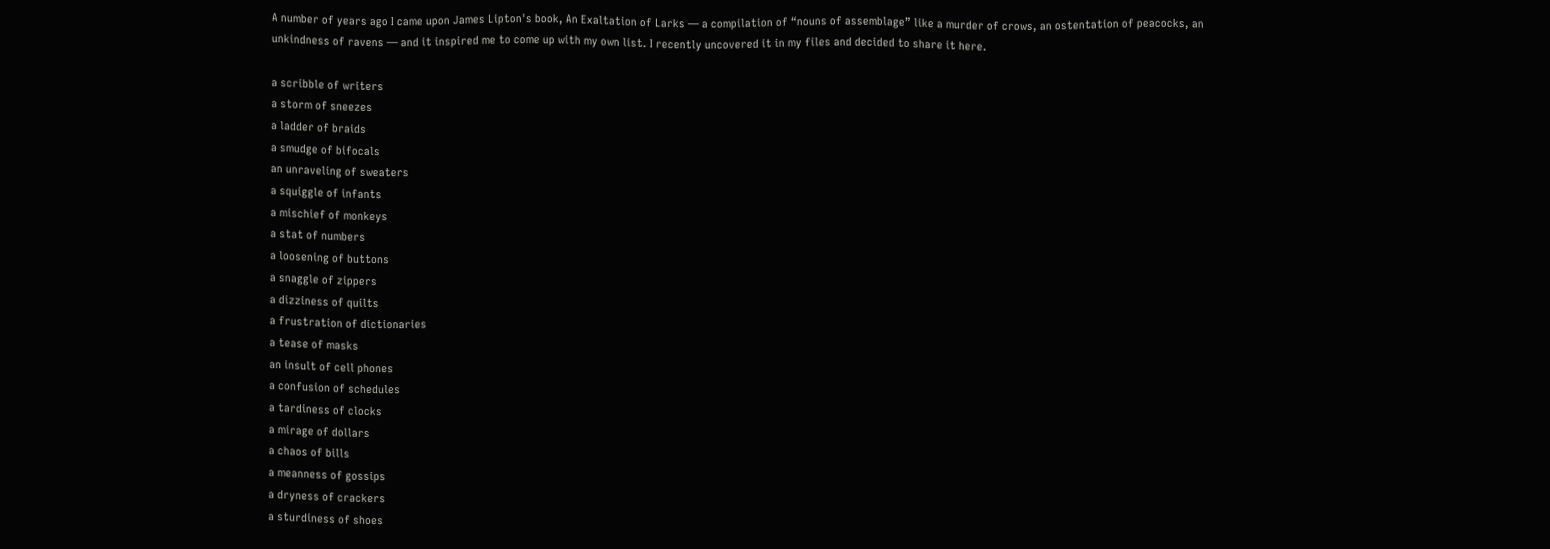A number of years ago I came upon James Lipton's book, An Exaltation of Larks — a compilation of “nouns of assemblage” like a murder of crows, an ostentation of peacocks, an unkindness of ravens — and it inspired me to come up with my own list. I recently uncovered it in my files and decided to share it here.

a scribble of writers
a storm of sneezes
a ladder of braids
a smudge of bifocals
an unraveling of sweaters
a squiggle of infants
a mischief of monkeys
a stat of numbers
a loosening of buttons
a snaggle of zippers
a dizziness of quilts
a frustration of dictionaries
a tease of masks
an insult of cell phones
a confusion of schedules
a tardiness of clocks
a mirage of dollars
a chaos of bills
a meanness of gossips
a dryness of crackers
a sturdiness of shoes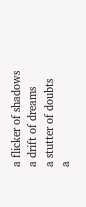a flicker of shadows
a drift of dreams
a stutter of doubts
a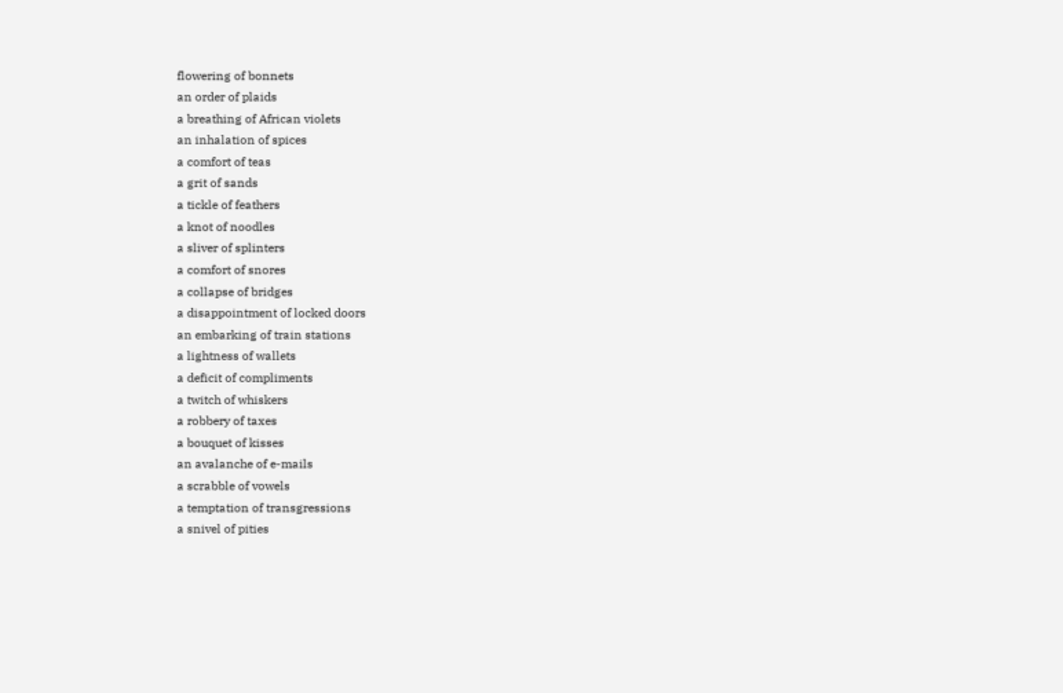flowering of bonnets
an order of plaids
a breathing of African violets
an inhalation of spices
a comfort of teas
a grit of sands
a tickle of feathers
a knot of noodles
a sliver of splinters
a comfort of snores
a collapse of bridges
a disappointment of locked doors
an embarking of train stations
a lightness of wallets
a deficit of compliments
a twitch of whiskers
a robbery of taxes
a bouquet of kisses
an avalanche of e-mails
a scrabble of vowels
a temptation of transgressions
a snivel of pities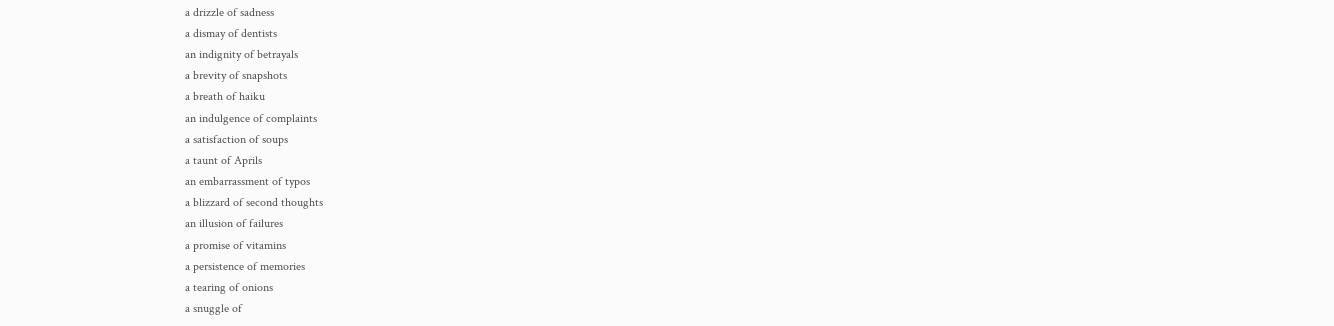a drizzle of sadness
a dismay of dentists
an indignity of betrayals
a brevity of snapshots
a breath of haiku
an indulgence of complaints
a satisfaction of soups
a taunt of Aprils
an embarrassment of typos
a blizzard of second thoughts
an illusion of failures
a promise of vitamins
a persistence of memories
a tearing of onions
a snuggle of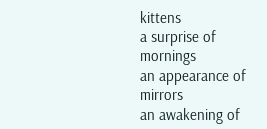kittens
a surprise of mornings
an appearance of mirrors
an awakening of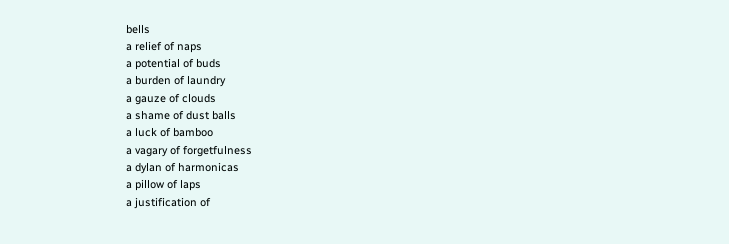bells
a relief of naps
a potential of buds
a burden of laundry
a gauze of clouds
a shame of dust balls
a luck of bamboo
a vagary of forgetfulness
a dylan of harmonicas
a pillow of laps
a justification of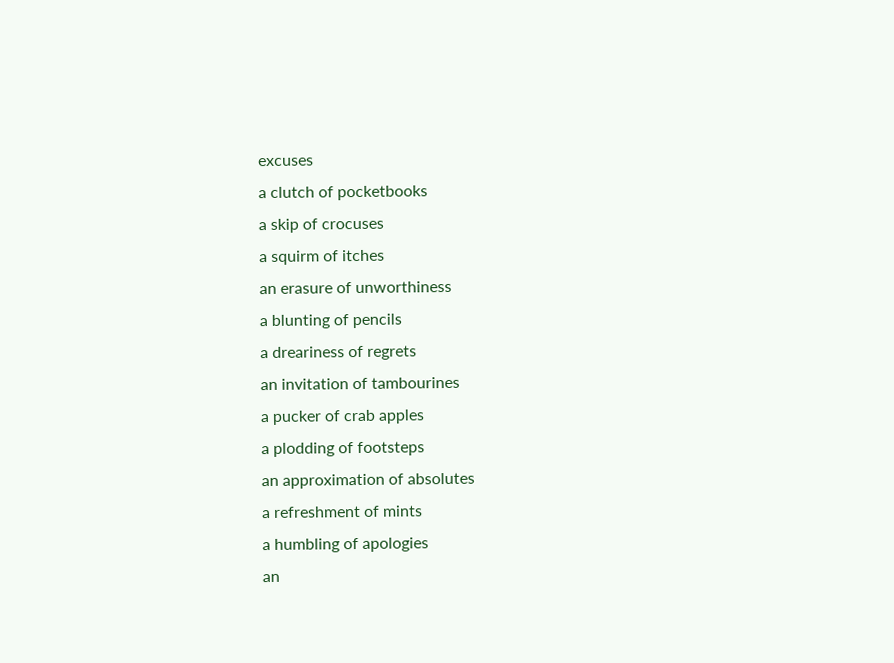excuses
a clutch of pocketbooks
a skip of crocuses
a squirm of itches
an erasure of unworthiness
a blunting of pencils
a dreariness of regrets
an invitation of tambourines
a pucker of crab apples
a plodding of footsteps
an approximation of absolutes
a refreshment of mints
a humbling of apologies
an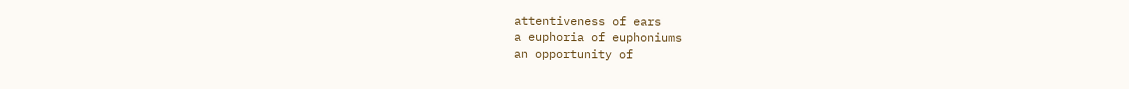attentiveness of ears
a euphoria of euphoniums
an opportunity of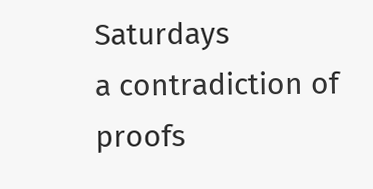Saturdays
a contradiction of proofs